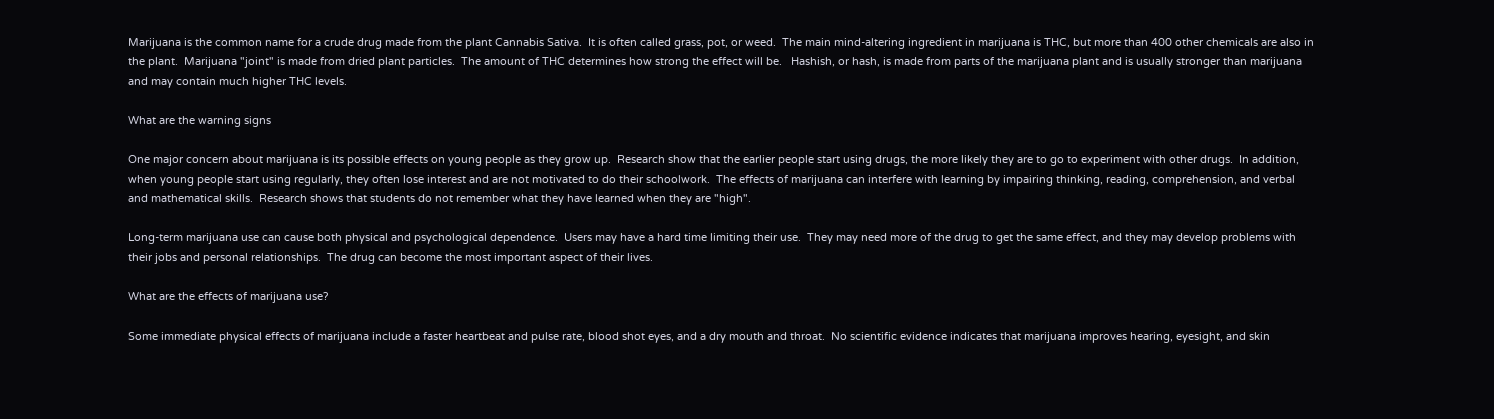Marijuana is the common name for a crude drug made from the plant Cannabis Sativa.  It is often called grass, pot, or weed.  The main mind-altering ingredient in marijuana is THC, but more than 400 other chemicals are also in the plant.  Marijuana "joint" is made from dried plant particles.  The amount of THC determines how strong the effect will be.   Hashish, or hash, is made from parts of the marijuana plant and is usually stronger than marijuana and may contain much higher THC levels.

What are the warning signs

One major concern about marijuana is its possible effects on young people as they grow up.  Research show that the earlier people start using drugs, the more likely they are to go to experiment with other drugs.  In addition, when young people start using regularly, they often lose interest and are not motivated to do their schoolwork.  The effects of marijuana can interfere with learning by impairing thinking, reading, comprehension, and verbal and mathematical skills.  Research shows that students do not remember what they have learned when they are "high".

Long-term marijuana use can cause both physical and psychological dependence.  Users may have a hard time limiting their use.  They may need more of the drug to get the same effect, and they may develop problems with their jobs and personal relationships.  The drug can become the most important aspect of their lives.

What are the effects of marijuana use?

Some immediate physical effects of marijuana include a faster heartbeat and pulse rate, blood shot eyes, and a dry mouth and throat.  No scientific evidence indicates that marijuana improves hearing, eyesight, and skin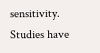sensitivity.  Studies have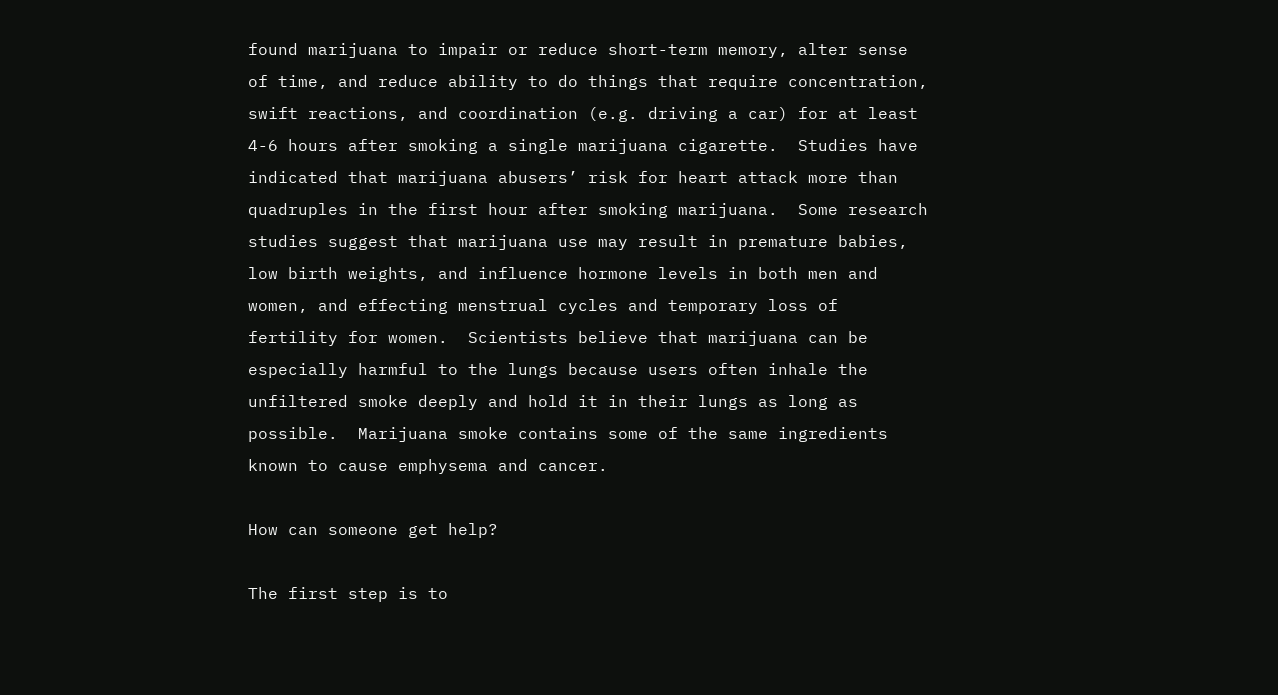found marijuana to impair or reduce short-term memory, alter sense of time, and reduce ability to do things that require concentration, swift reactions, and coordination (e.g. driving a car) for at least 4-6 hours after smoking a single marijuana cigarette.  Studies have indicated that marijuana abusers’ risk for heart attack more than quadruples in the first hour after smoking marijuana.  Some research studies suggest that marijuana use may result in premature babies, low birth weights, and influence hormone levels in both men and women, and effecting menstrual cycles and temporary loss of fertility for women.  Scientists believe that marijuana can be especially harmful to the lungs because users often inhale the unfiltered smoke deeply and hold it in their lungs as long as possible.  Marijuana smoke contains some of the same ingredients known to cause emphysema and cancer.

How can someone get help?

The first step is to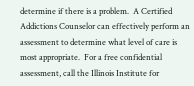determine if there is a problem.  A Certified Addictions Counselor can effectively perform an assessment to determine what level of care is most appropriate.  For a free confidential assessment, call the Illinois Institute for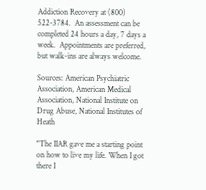Addiction Recovery at (800) 522-3784.  An assessment can be completed 24 hours a day, 7 days a week.  Appointments are preferred, but walk-ins are always welcome.

Sources: American Psychiatric Association, American Medical Association, National Institute on Drug Abuse, National Institutes of Heath

"The IIAR gave me a starting point on how to live my life. When I got there I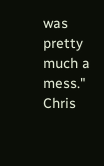was pretty much a mess." Chris